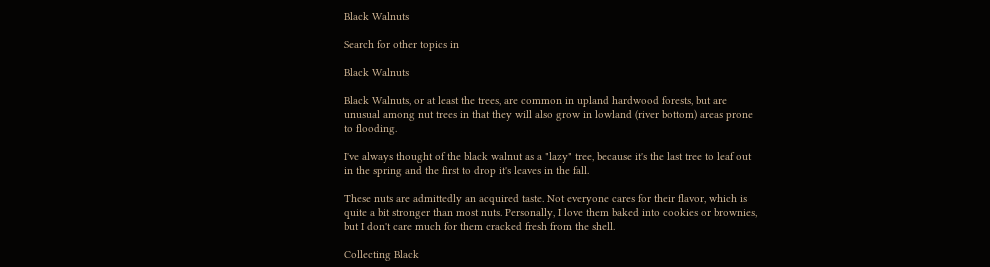Black Walnuts

Search for other topics in

Black Walnuts

Black Walnuts, or at least the trees, are common in upland hardwood forests, but are unusual among nut trees in that they will also grow in lowland (river bottom) areas prone to flooding.

I've always thought of the black walnut as a "lazy" tree, because it's the last tree to leaf out in the spring and the first to drop it's leaves in the fall.

These nuts are admittedly an acquired taste. Not everyone cares for their flavor, which is quite a bit stronger than most nuts. Personally, I love them baked into cookies or brownies, but I don't care much for them cracked fresh from the shell.

Collecting Black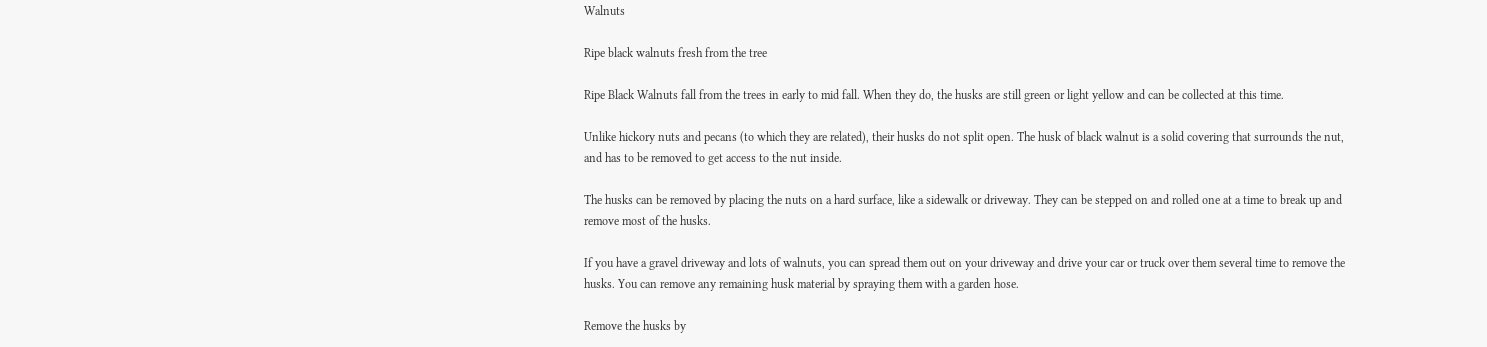Walnuts

Ripe black walnuts fresh from the tree

Ripe Black Walnuts fall from the trees in early to mid fall. When they do, the husks are still green or light yellow and can be collected at this time.

Unlike hickory nuts and pecans (to which they are related), their husks do not split open. The husk of black walnut is a solid covering that surrounds the nut, and has to be removed to get access to the nut inside.

The husks can be removed by placing the nuts on a hard surface, like a sidewalk or driveway. They can be stepped on and rolled one at a time to break up and remove most of the husks.

If you have a gravel driveway and lots of walnuts, you can spread them out on your driveway and drive your car or truck over them several time to remove the husks. You can remove any remaining husk material by spraying them with a garden hose.

Remove the husks by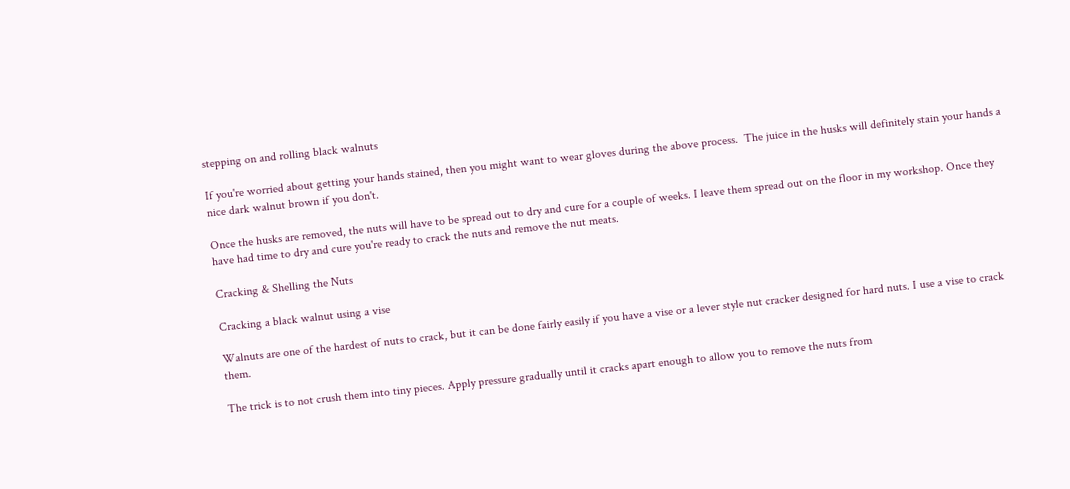stepping on and rolling black walnuts

If you're worried about getting your hands stained, then you might want to wear gloves during the above process.  The juice in the husks will definitely stain your hands a nice dark walnut brown if you don't.

Once the husks are removed, the nuts will have to be spread out to dry and cure for a couple of weeks. I leave them spread out on the floor in my workshop. Once they have had time to dry and cure you're ready to crack the nuts and remove the nut meats.

Cracking & Shelling the Nuts

Cracking a black walnut using a vise

Walnuts are one of the hardest of nuts to crack, but it can be done fairly easily if you have a vise or a lever style nut cracker designed for hard nuts. I use a vise to crack them.

The trick is to not crush them into tiny pieces. Apply pressure gradually until it cracks apart enough to allow you to remove the nuts from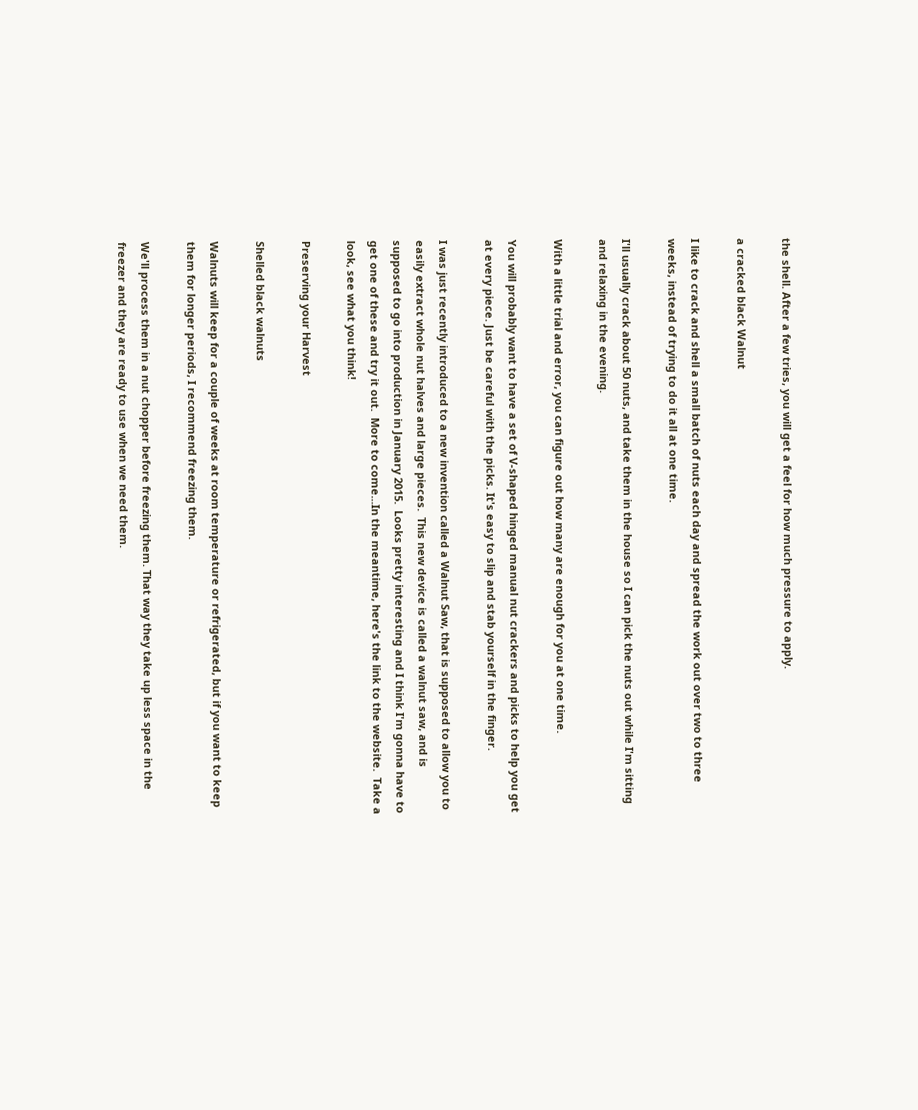the shell. After a few tries, you will get a feel for how much pressure to apply.

a cracked black Walnut

I like to crack and shell a small batch of nuts each day and spread the work out over two to three weeks, instead of trying to do it all at one time.

I'll usually crack about 50 nuts, and take them in the house so I can pick the nuts out while I'm sitting and relaxing in the evening.

With a little trial and error, you can figure out how many are enough for you at one time.

You will probably want to have a set of V-shaped hinged manual nut crackers and picks to help you get at every piece. Just be careful with the picks. It's easy to slip and stab yourself in the finger.

I was just recently introduced to a new invention called a Walnut Saw, that is supposed to allow you to easily extract whole nut halves and large pieces.  This new device is called a walnut saw, and is supposed to go into production in January 2015.  Looks pretty interesting and I think I'm gonna have to get one of these and try it out.  More to come...In the meantime, here's the link to the website.  Take a look, see what you think!

Preserving your Harvest

Shelled black walnuts

Walnuts will keep for a couple of weeks at room temperature or refrigerated, but if you want to keep them for longer periods, I recommend freezing them.

We'll process them in a nut chopper before freezing them. That way they take up less space in the freezer and they are ready to use when we need them.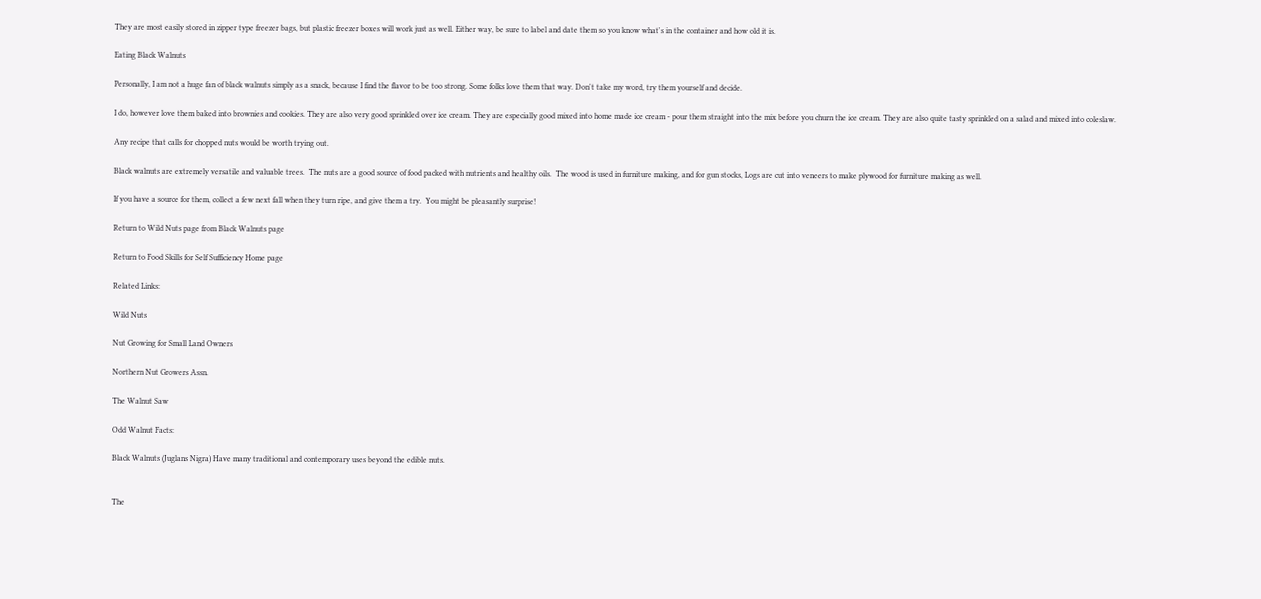They are most easily stored in zipper type freezer bags, but plastic freezer boxes will work just as well. Either way, be sure to label and date them so you know what's in the container and how old it is.

Eating Black Walnuts

Personally, I am not a huge fan of black walnuts simply as a snack, because I find the flavor to be too strong. Some folks love them that way. Don't take my word, try them yourself and decide.

I do, however love them baked into brownies and cookies. They are also very good sprinkled over ice cream. They are especially good mixed into home made ice cream - pour them straight into the mix before you churn the ice cream. They are also quite tasty sprinkled on a salad and mixed into coleslaw.

Any recipe that calls for chopped nuts would be worth trying out.

Black walnuts are extremely versatile and valuable trees.  The nuts are a good source of food packed with nutrients and healthy oils.  The wood is used in furniture making, and for gun stocks, Logs are cut into veneers to make plywood for furniture making as well.

If you have a source for them, collect a few next fall when they turn ripe, and give them a try.  You might be pleasantly surprise!

Return to Wild Nuts page from Black Walnuts page

Return to Food Skills for Self Sufficiency Home page

Related Links:

Wild Nuts

Nut Growing for Small Land Owners

Northern Nut Growers Assn.

The Walnut Saw

Odd Walnut Facts:

Black Walnuts (Juglans Nigra) Have many traditional and contemporary uses beyond the edible nuts.


The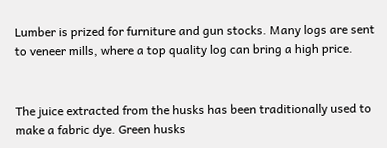Lumber is prized for furniture and gun stocks. Many logs are sent to veneer mills, where a top quality log can bring a high price.


The juice extracted from the husks has been traditionally used to make a fabric dye. Green husks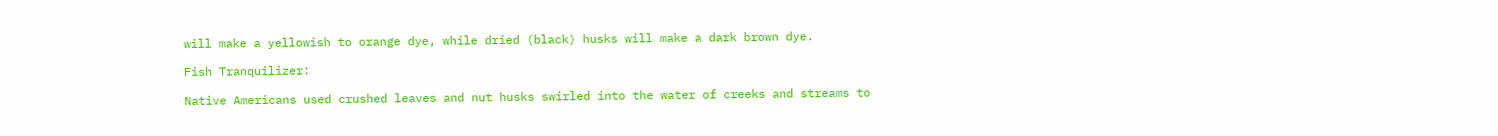will make a yellowish to orange dye, while dried (black) husks will make a dark brown dye.

Fish Tranquilizer:

Native Americans used crushed leaves and nut husks swirled into the water of creeks and streams to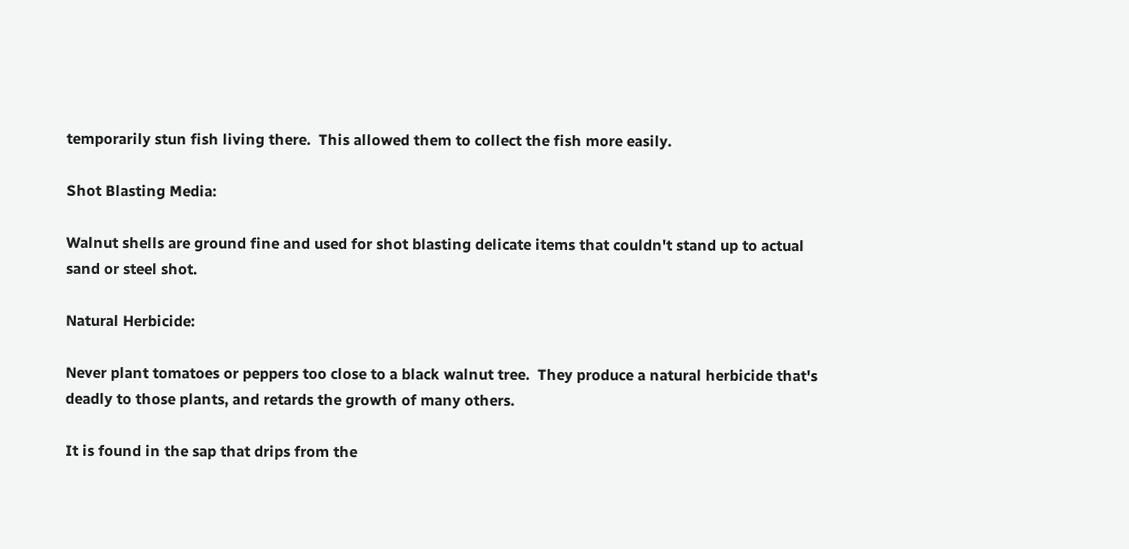temporarily stun fish living there.  This allowed them to collect the fish more easily.

Shot Blasting Media:

Walnut shells are ground fine and used for shot blasting delicate items that couldn't stand up to actual sand or steel shot.

Natural Herbicide:

Never plant tomatoes or peppers too close to a black walnut tree.  They produce a natural herbicide that's deadly to those plants, and retards the growth of many others.

It is found in the sap that drips from the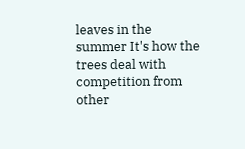leaves in the summer It's how the trees deal with competition from other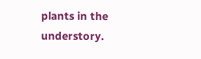plants in the understory.